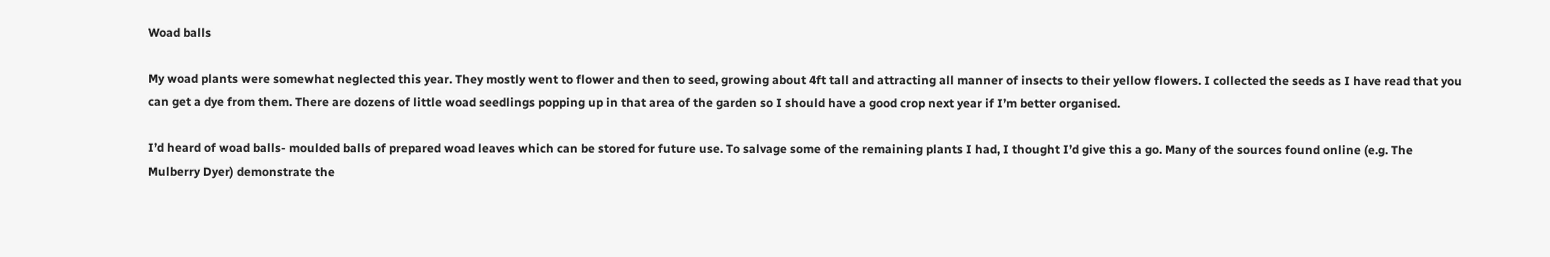Woad balls

My woad plants were somewhat neglected this year. They mostly went to flower and then to seed, growing about 4ft tall and attracting all manner of insects to their yellow flowers. I collected the seeds as I have read that you can get a dye from them. There are dozens of little woad seedlings popping up in that area of the garden so I should have a good crop next year if I’m better organised.

I’d heard of woad balls- moulded balls of prepared woad leaves which can be stored for future use. To salvage some of the remaining plants I had, I thought I’d give this a go. Many of the sources found online (e.g. The Mulberry Dyer) demonstrate the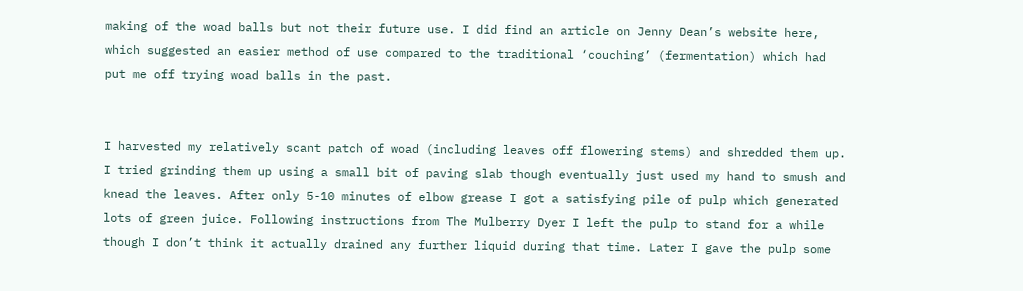making of the woad balls but not their future use. I did find an article on Jenny Dean’s website here, which suggested an easier method of use compared to the traditional ‘couching’ (fermentation) which had put me off trying woad balls in the past.


I harvested my relatively scant patch of woad (including leaves off flowering stems) and shredded them up. I tried grinding them up using a small bit of paving slab though eventually just used my hand to smush and knead the leaves. After only 5-10 minutes of elbow grease I got a satisfying pile of pulp which generated lots of green juice. Following instructions from The Mulberry Dyer I left the pulp to stand for a while though I don’t think it actually drained any further liquid during that time. Later I gave the pulp some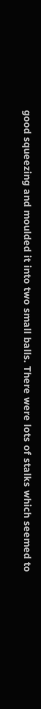good squeezing and moulded it into two small balls. There were lots of stalks which seemed to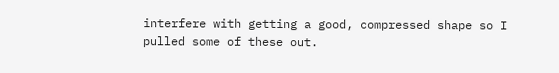interfere with getting a good, compressed shape so I pulled some of these out.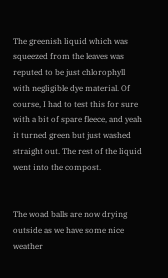The greenish liquid which was squeezed from the leaves was reputed to be just chlorophyll with negligible dye material. Of course, I had to test this for sure with a bit of spare fleece, and yeah it turned green but just washed straight out. The rest of the liquid went into the compost.


The woad balls are now drying outside as we have some nice weather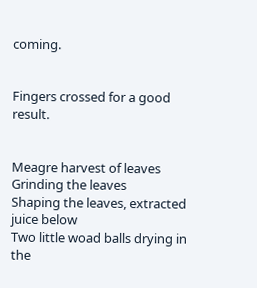coming.


Fingers crossed for a good result.


Meagre harvest of leaves
Grinding the leaves
Shaping the leaves, extracted juice below
Two little woad balls drying in the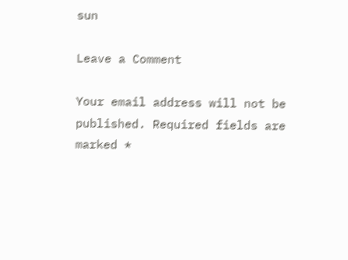sun

Leave a Comment

Your email address will not be published. Required fields are marked *